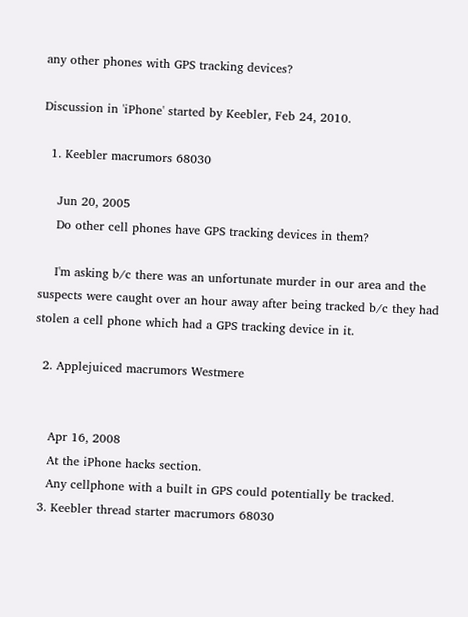any other phones with GPS tracking devices?

Discussion in 'iPhone' started by Keebler, Feb 24, 2010.

  1. Keebler macrumors 68030

    Jun 20, 2005
    Do other cell phones have GPS tracking devices in them?

    I'm asking b/c there was an unfortunate murder in our area and the suspects were caught over an hour away after being tracked b/c they had stolen a cell phone which had a GPS tracking device in it.

  2. Applejuiced macrumors Westmere


    Apr 16, 2008
    At the iPhone hacks section.
    Any cellphone with a built in GPS could potentially be tracked.
  3. Keebler thread starter macrumors 68030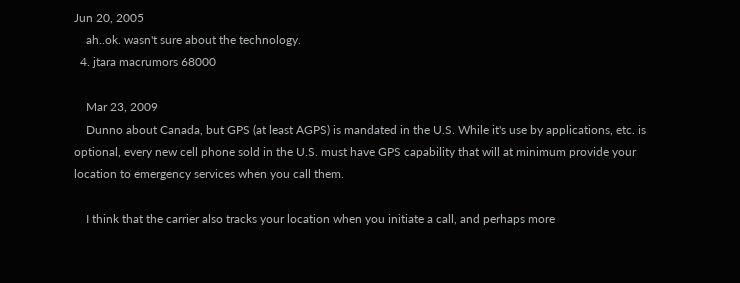Jun 20, 2005
    ah..ok. wasn't sure about the technology.
  4. jtara macrumors 68000

    Mar 23, 2009
    Dunno about Canada, but GPS (at least AGPS) is mandated in the U.S. While it's use by applications, etc. is optional, every new cell phone sold in the U.S. must have GPS capability that will at minimum provide your location to emergency services when you call them.

    I think that the carrier also tracks your location when you initiate a call, and perhaps more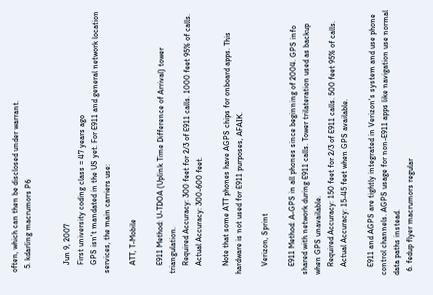often, which can then be disclosed under warrant.
  5. kdarling macrumors P6


    Jun 9, 2007
    First university coding class = 47 years ago
    GPS isn't mandated in the US yet. For E911 and general network location services, the main carriers use:

    ATT, T-Mobile

    E911 Method: U-TDOA (Uplink Time Difference of Arrival) tower triangulation.
    Required Accuracy: 300 feet for 2/3 of E911 calls. 1000 feet 95% of calls.
    Actual Accuracy: 300-600 feet.

    Note that some ATT phones have AGPS chips for onboard apps. This hardware is not used for E911 purposes, AFAIK.

    Verizon, Sprint

    E911 Method: A-GPS in all phones since beginning of 2004. GPS info shared with network during E911 calls. Tower trilateration used as backup when GPS unavailable.
    Required Accuracy: 150 feet for 2/3 of E911 calls. 500 feet 95% of calls.
    Actual Accuracy: 15-45 feet when GPS available.

    E911 and AGPS are tightly integrated in Verizon's system and use phone control channels. AGPS usage for non-E911 apps like navigation use normal data paths instead.
  6. fedup flyer macrumors regular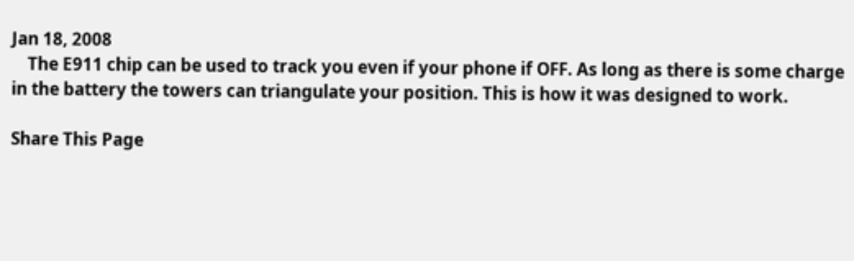Jan 18, 2008
    The E911 chip can be used to track you even if your phone if OFF. As long as there is some charge in the battery the towers can triangulate your position. This is how it was designed to work.

Share This Page